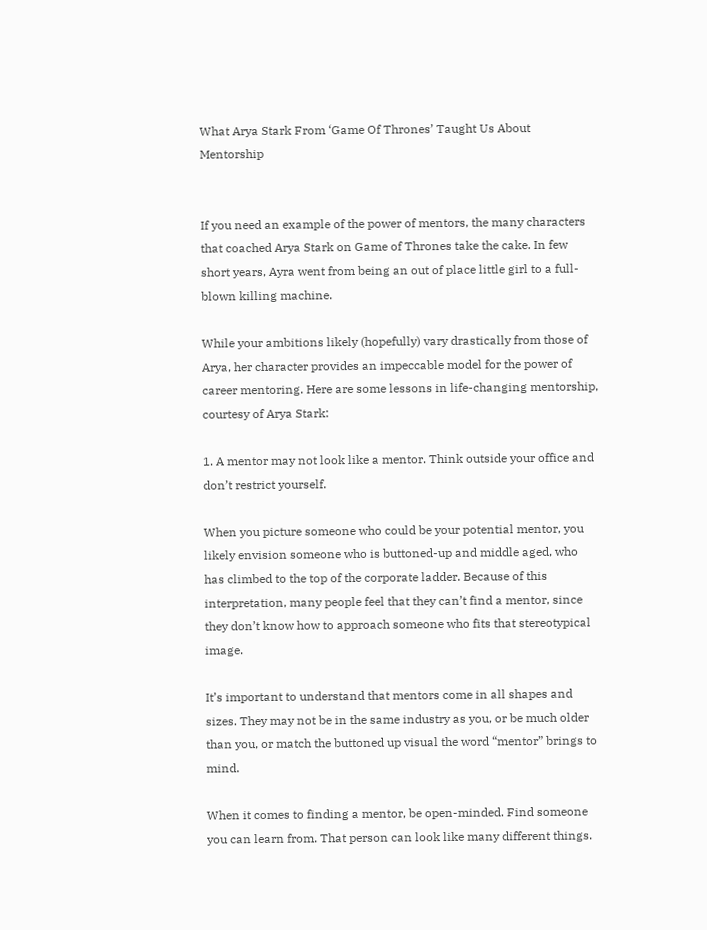What Arya Stark From ‘Game Of Thrones’ Taught Us About Mentorship


If you need an example of the power of mentors, the many characters that coached Arya Stark on Game of Thrones take the cake. In few short years, Ayra went from being an out of place little girl to a full-blown killing machine.

While your ambitions likely (hopefully) vary drastically from those of Arya, her character provides an impeccable model for the power of career mentoring. Here are some lessons in life-changing mentorship, courtesy of Arya Stark:

1. A mentor may not look like a mentor. Think outside your office and don’t restrict yourself.

When you picture someone who could be your potential mentor, you likely envision someone who is buttoned-up and middle aged, who has climbed to the top of the corporate ladder. Because of this interpretation, many people feel that they can’t find a mentor, since they don’t know how to approach someone who fits that stereotypical image.

It’s important to understand that mentors come in all shapes and sizes. They may not be in the same industry as you, or be much older than you, or match the buttoned up visual the word “mentor” brings to mind.

When it comes to finding a mentor, be open-minded. Find someone you can learn from. That person can look like many different things.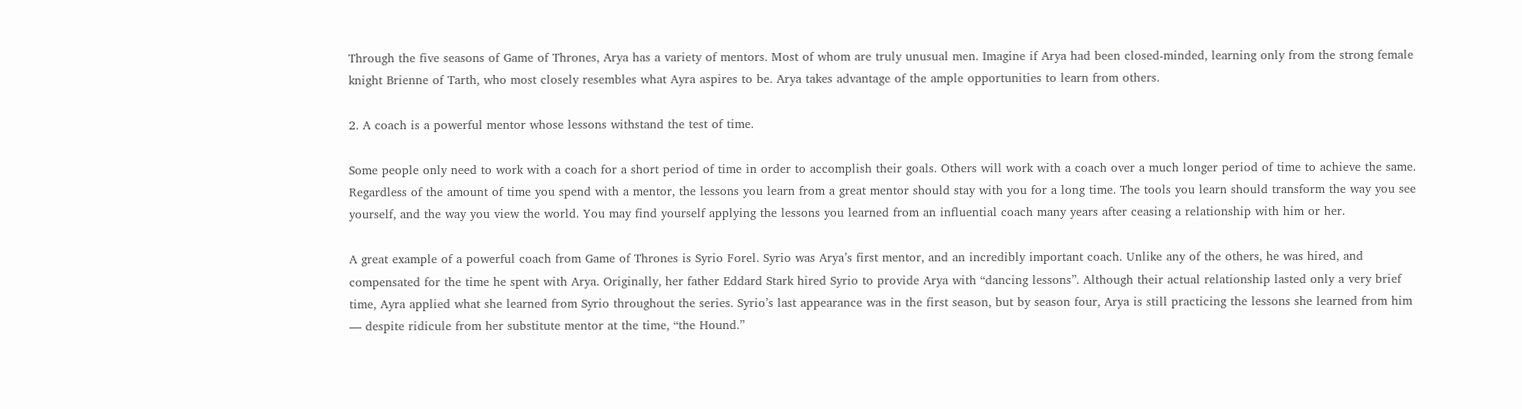Through the five seasons of Game of Thrones, Arya has a variety of mentors. Most of whom are truly unusual men. Imagine if Arya had been closed-minded, learning only from the strong female knight Brienne of Tarth, who most closely resembles what Ayra aspires to be. Arya takes advantage of the ample opportunities to learn from others.

2. A coach is a powerful mentor whose lessons withstand the test of time.

Some people only need to work with a coach for a short period of time in order to accomplish their goals. Others will work with a coach over a much longer period of time to achieve the same. Regardless of the amount of time you spend with a mentor, the lessons you learn from a great mentor should stay with you for a long time. The tools you learn should transform the way you see yourself, and the way you view the world. You may find yourself applying the lessons you learned from an influential coach many years after ceasing a relationship with him or her.

A great example of a powerful coach from Game of Thrones is Syrio Forel. Syrio was Arya’s first mentor, and an incredibly important coach. Unlike any of the others, he was hired, and compensated for the time he spent with Arya. Originally, her father Eddard Stark hired Syrio to provide Arya with “dancing lessons”. Although their actual relationship lasted only a very brief time, Ayra applied what she learned from Syrio throughout the series. Syrio’s last appearance was in the first season, but by season four, Arya is still practicing the lessons she learned from him — despite ridicule from her substitute mentor at the time, “the Hound.”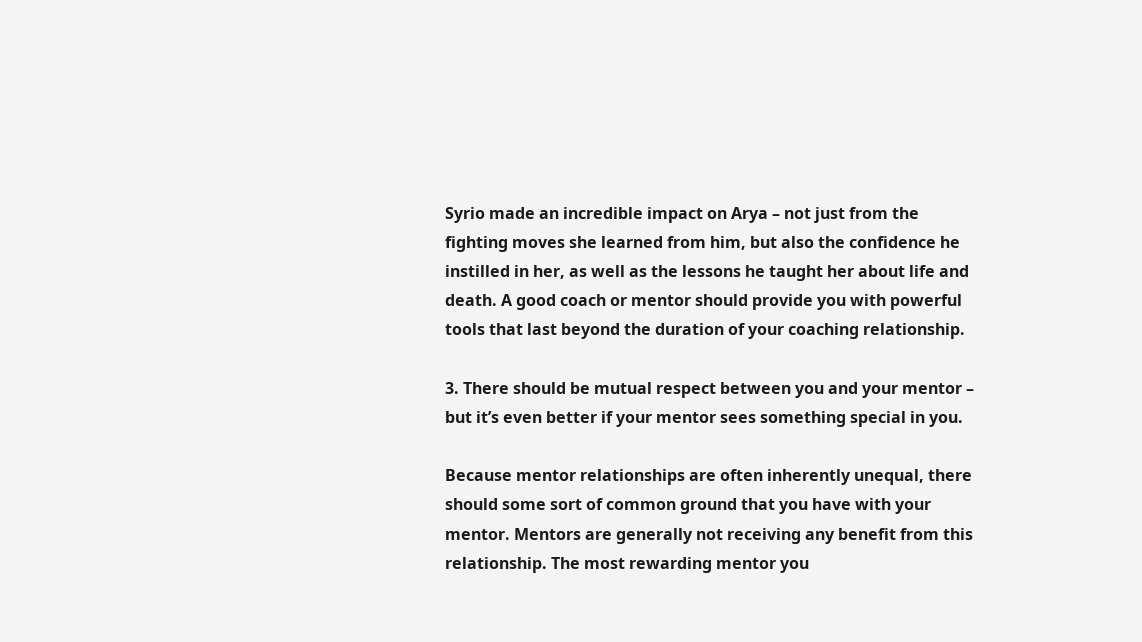Syrio made an incredible impact on Arya – not just from the fighting moves she learned from him, but also the confidence he instilled in her, as well as the lessons he taught her about life and death. A good coach or mentor should provide you with powerful tools that last beyond the duration of your coaching relationship.

3. There should be mutual respect between you and your mentor – but it’s even better if your mentor sees something special in you.

Because mentor relationships are often inherently unequal, there should some sort of common ground that you have with your mentor. Mentors are generally not receiving any benefit from this relationship. The most rewarding mentor you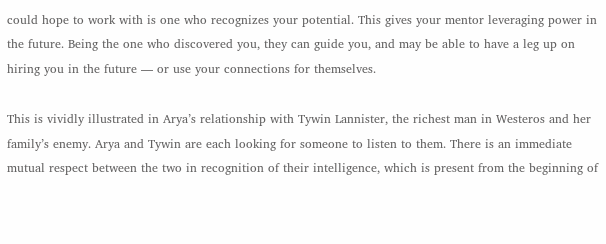could hope to work with is one who recognizes your potential. This gives your mentor leveraging power in the future. Being the one who discovered you, they can guide you, and may be able to have a leg up on hiring you in the future — or use your connections for themselves.

This is vividly illustrated in Arya’s relationship with Tywin Lannister, the richest man in Westeros and her family’s enemy. Arya and Tywin are each looking for someone to listen to them. There is an immediate mutual respect between the two in recognition of their intelligence, which is present from the beginning of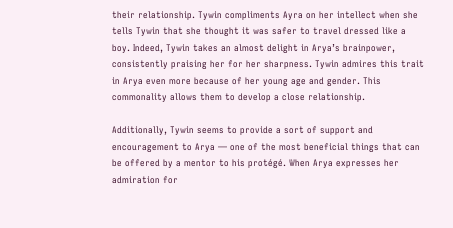their relationship. Tywin compliments Ayra on her intellect when she tells Tywin that she thought it was safer to travel dressed like a boy. Indeed, Tywin takes an almost delight in Arya’s brainpower, consistently praising her for her sharpness. Tywin admires this trait in Arya even more because of her young age and gender. This commonality allows them to develop a close relationship.

Additionally, Tywin seems to provide a sort of support and encouragement to Arya — one of the most beneficial things that can be offered by a mentor to his protégé. When Arya expresses her admiration for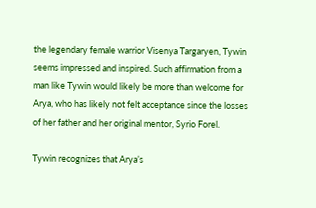the legendary female warrior Visenya Targaryen, Tywin seems impressed and inspired. Such affirmation from a man like Tywin would likely be more than welcome for Arya, who has likely not felt acceptance since the losses of her father and her original mentor, Syrio Forel.

Tywin recognizes that Arya’s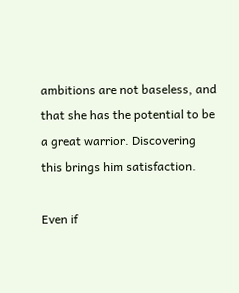ambitions are not baseless, and that she has the potential to be a great warrior. Discovering this brings him satisfaction.

Even if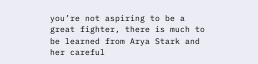you’re not aspiring to be a great fighter, there is much to be learned from Arya Stark and her careful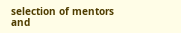selection of mentors and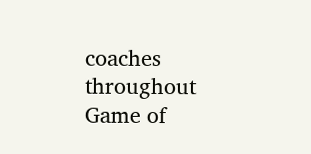coaches throughout Game of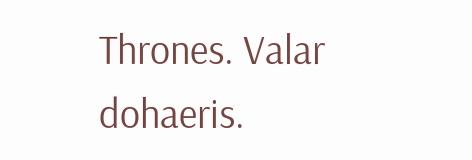Thrones. Valar dohaeris.